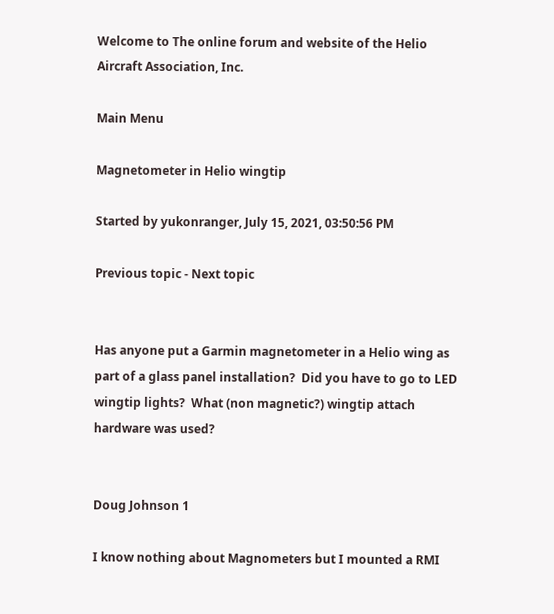Welcome to The online forum and website of the Helio Aircraft Association, Inc.

Main Menu

Magnetometer in Helio wingtip

Started by yukonranger, July 15, 2021, 03:50:56 PM

Previous topic - Next topic


Has anyone put a Garmin magnetometer in a Helio wing as part of a glass panel installation?  Did you have to go to LED wingtip lights?  What (non magnetic?) wingtip attach hardware was used?


Doug Johnson 1

I know nothing about Magnometers but I mounted a RMI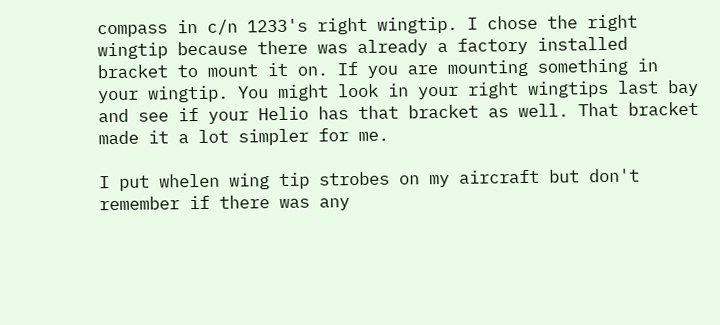compass in c/n 1233's right wingtip. I chose the right wingtip because there was already a factory installed bracket to mount it on. If you are mounting something in your wingtip. You might look in your right wingtips last bay and see if your Helio has that bracket as well. That bracket made it a lot simpler for me.

I put whelen wing tip strobes on my aircraft but don't remember if there was any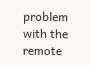problem with the remote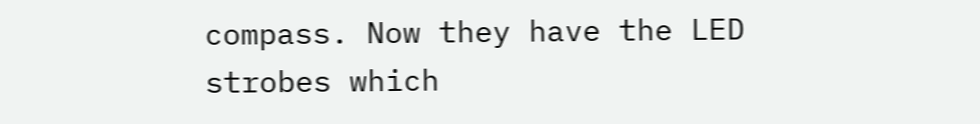compass. Now they have the LED strobes which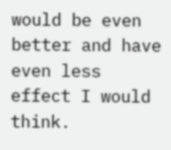would be even better and have even less effect I would think.